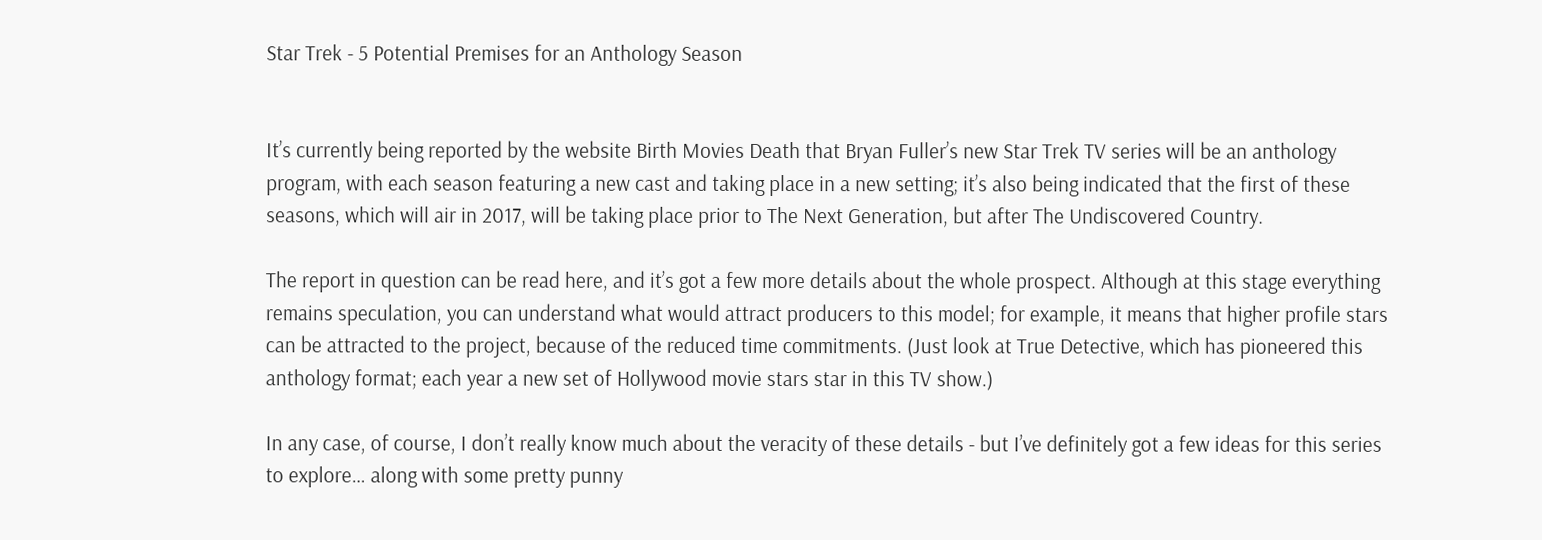Star Trek - 5 Potential Premises for an Anthology Season


It’s currently being reported by the website Birth Movies Death that Bryan Fuller’s new Star Trek TV series will be an anthology program, with each season featuring a new cast and taking place in a new setting; it’s also being indicated that the first of these seasons, which will air in 2017, will be taking place prior to The Next Generation, but after The Undiscovered Country.

The report in question can be read here, and it’s got a few more details about the whole prospect. Although at this stage everything remains speculation, you can understand what would attract producers to this model; for example, it means that higher profile stars can be attracted to the project, because of the reduced time commitments. (Just look at True Detective, which has pioneered this anthology format; each year a new set of Hollywood movie stars star in this TV show.)

In any case, of course, I don’t really know much about the veracity of these details - but I’ve definitely got a few ideas for this series to explore… along with some pretty punny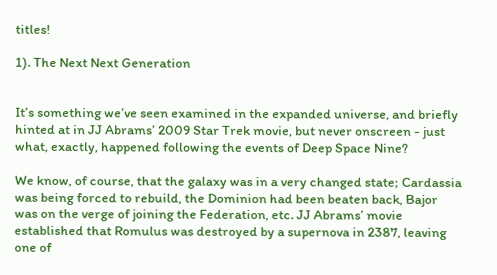titles!

1). The Next Next Generation


It’s something we’ve seen examined in the expanded universe, and briefly hinted at in JJ Abrams’ 2009 Star Trek movie, but never onscreen - just what, exactly, happened following the events of Deep Space Nine?

We know, of course, that the galaxy was in a very changed state; Cardassia was being forced to rebuild, the Dominion had been beaten back, Bajor was on the verge of joining the Federation, etc. JJ Abrams’ movie established that Romulus was destroyed by a supernova in 2387, leaving one of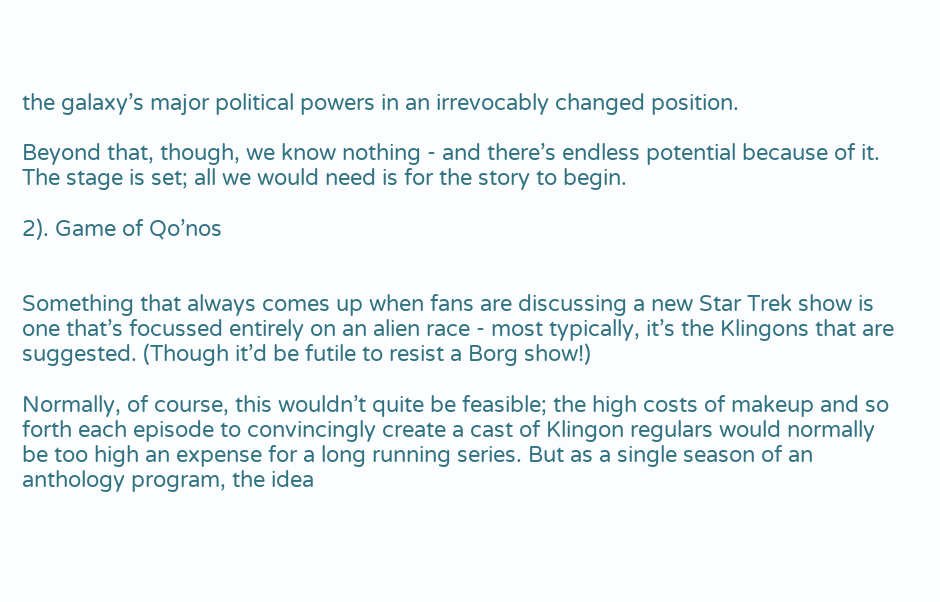the galaxy’s major political powers in an irrevocably changed position.

Beyond that, though, we know nothing - and there’s endless potential because of it. The stage is set; all we would need is for the story to begin.

2). Game of Qo’nos


Something that always comes up when fans are discussing a new Star Trek show is one that’s focussed entirely on an alien race - most typically, it’s the Klingons that are suggested. (Though it’d be futile to resist a Borg show!)

Normally, of course, this wouldn’t quite be feasible; the high costs of makeup and so forth each episode to convincingly create a cast of Klingon regulars would normally be too high an expense for a long running series. But as a single season of an anthology program, the idea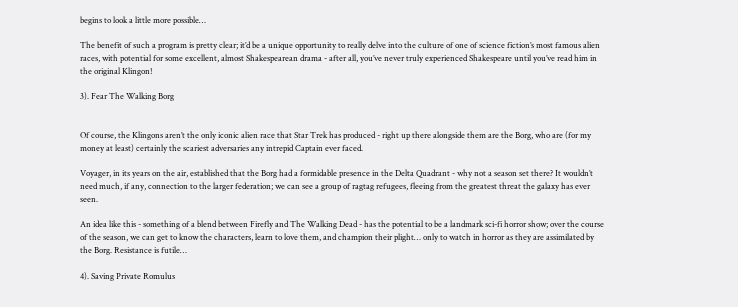begins to look a little more possible…

The benefit of such a program is pretty clear; it’d be a unique opportunity to really delve into the culture of one of science fiction’s most famous alien races, with potential for some excellent, almost Shakespearean drama - after all, you’ve never truly experienced Shakespeare until you’ve read him in the original Klingon!

3). Fear The Walking Borg


Of course, the Klingons aren’t the only iconic alien race that Star Trek has produced - right up there alongside them are the Borg, who are (for my money at least) certainly the scariest adversaries any intrepid Captain ever faced.

Voyager, in its years on the air, established that the Borg had a formidable presence in the Delta Quadrant - why not a season set there? It wouldn’t need much, if any, connection to the larger federation; we can see a group of ragtag refugees, fleeing from the greatest threat the galaxy has ever seen.

An idea like this - something of a blend between Firefly and The Walking Dead - has the potential to be a landmark sci-fi horror show; over the course of the season, we can get to know the characters, learn to love them, and champion their plight… only to watch in horror as they are assimilated by the Borg. Resistance is futile…

4). Saving Private Romulus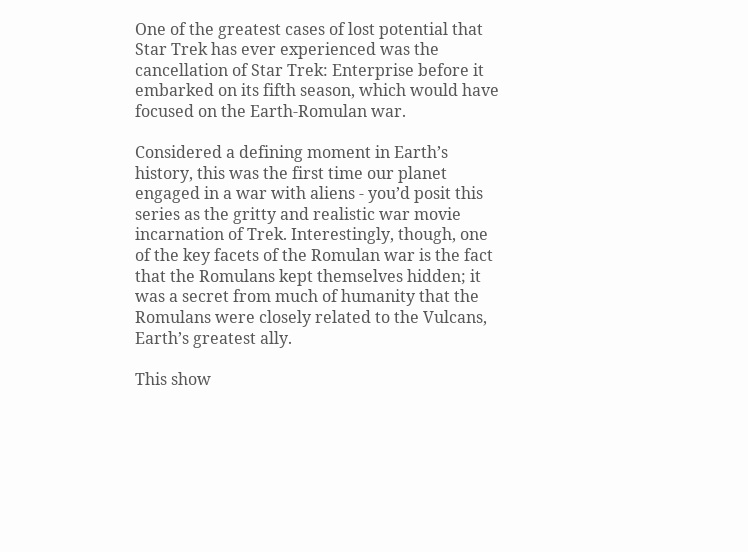One of the greatest cases of lost potential that Star Trek has ever experienced was the cancellation of Star Trek: Enterprise before it embarked on its fifth season, which would have focused on the Earth-Romulan war.

Considered a defining moment in Earth’s history, this was the first time our planet engaged in a war with aliens - you’d posit this series as the gritty and realistic war movie incarnation of Trek. Interestingly, though, one of the key facets of the Romulan war is the fact that the Romulans kept themselves hidden; it was a secret from much of humanity that the Romulans were closely related to the Vulcans, Earth’s greatest ally.

This show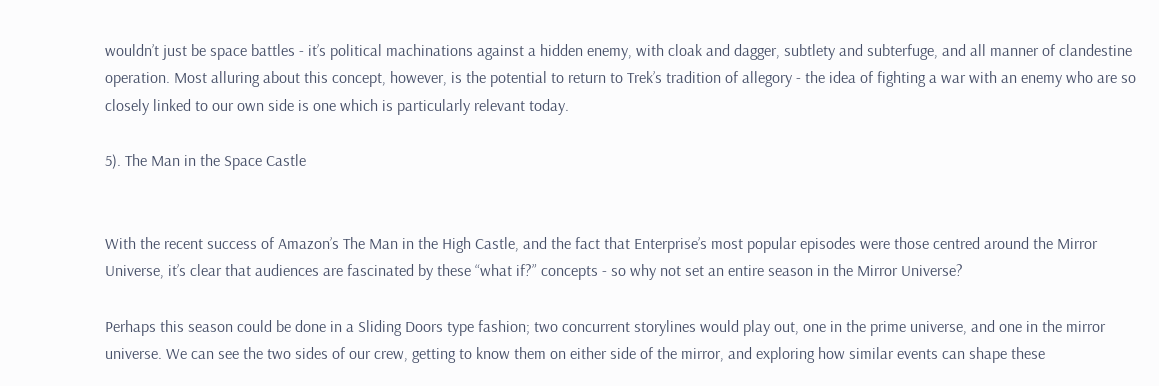wouldn’t just be space battles - it’s political machinations against a hidden enemy, with cloak and dagger, subtlety and subterfuge, and all manner of clandestine operation. Most alluring about this concept, however, is the potential to return to Trek’s tradition of allegory - the idea of fighting a war with an enemy who are so closely linked to our own side is one which is particularly relevant today.

5). The Man in the Space Castle


With the recent success of Amazon’s The Man in the High Castle, and the fact that Enterprise’s most popular episodes were those centred around the Mirror Universe, it’s clear that audiences are fascinated by these “what if?” concepts - so why not set an entire season in the Mirror Universe?

Perhaps this season could be done in a Sliding Doors type fashion; two concurrent storylines would play out, one in the prime universe, and one in the mirror universe. We can see the two sides of our crew, getting to know them on either side of the mirror, and exploring how similar events can shape these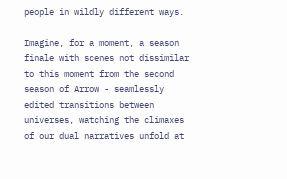people in wildly different ways.

Imagine, for a moment, a season finale with scenes not dissimilar to this moment from the second season of Arrow - seamlessly edited transitions between universes, watching the climaxes of our dual narratives unfold at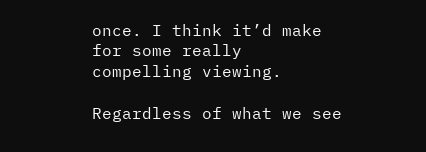once. I think it’d make for some really compelling viewing.

Regardless of what we see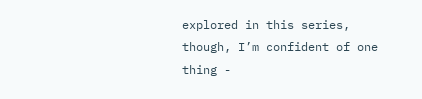explored in this series, though, I’m confident of one thing -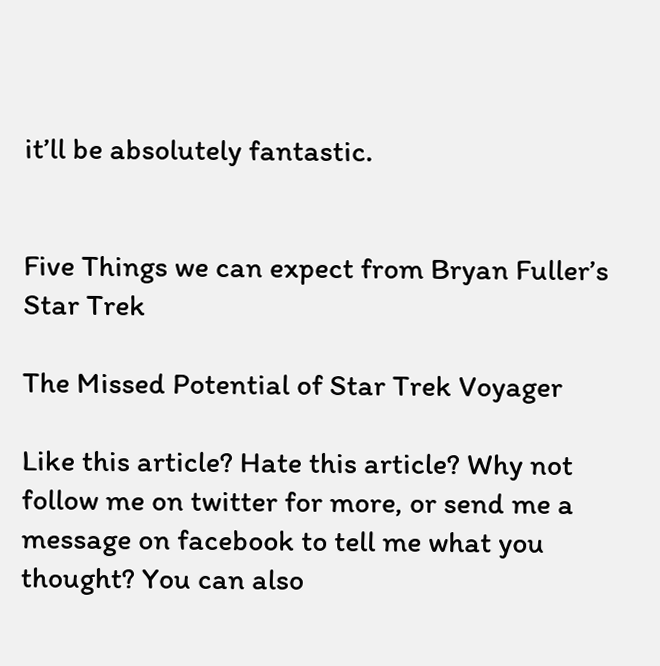it’ll be absolutely fantastic.


Five Things we can expect from Bryan Fuller’s Star Trek

The Missed Potential of Star Trek Voyager

Like this article? Hate this article? Why not follow me on twitter for more, or send me a message on facebook to tell me what you thought? You can also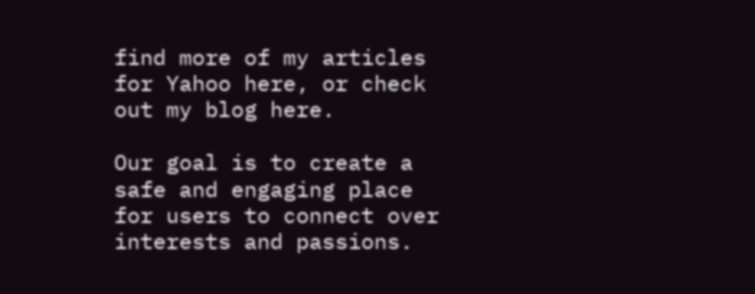find more of my articles for Yahoo here, or check out my blog here.

Our goal is to create a safe and engaging place for users to connect over interests and passions.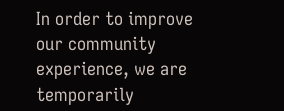In order to improve our community experience, we are temporarily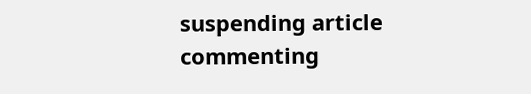suspending article commenting